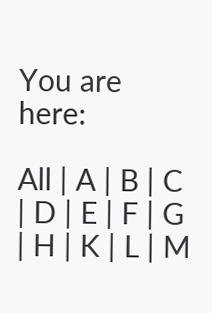You are here:

All | A | B | C | D | E | F | G | H | K | L | M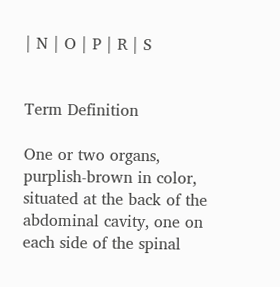| N | O | P | R | S


Term Definition

One or two organs, purplish-brown in color, situated at the back of the abdominal cavity, one on each side of the spinal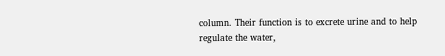column. Their function is to excrete urine and to help regulate the water,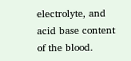electrolyte, and acid base content of the blood.